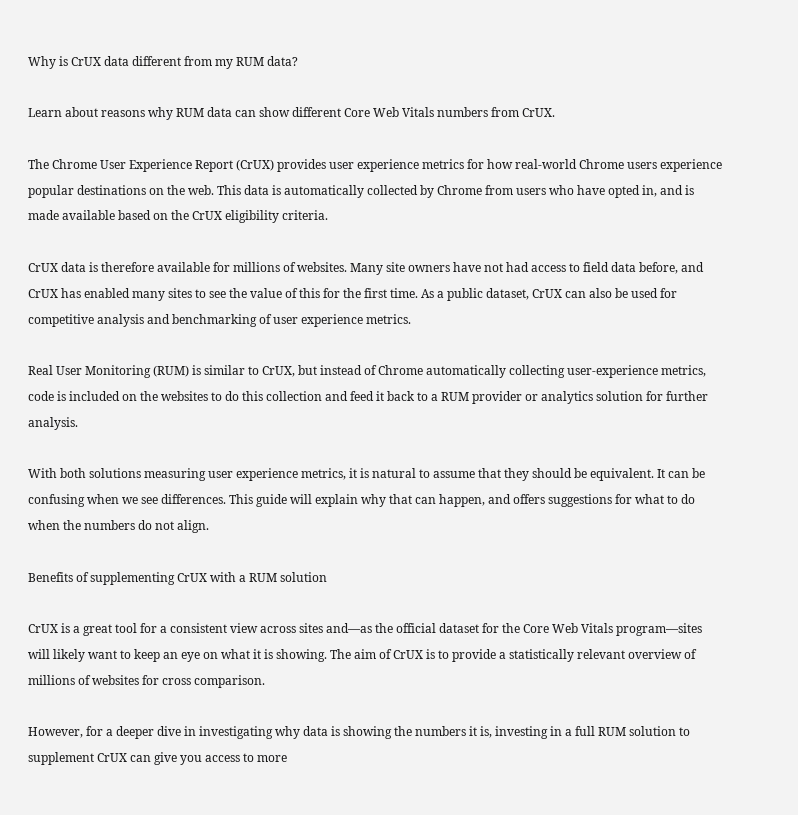Why is CrUX data different from my RUM data?

Learn about reasons why RUM data can show different Core Web Vitals numbers from CrUX.

The Chrome User Experience Report (CrUX) provides user experience metrics for how real-world Chrome users experience popular destinations on the web. This data is automatically collected by Chrome from users who have opted in, and is made available based on the CrUX eligibility criteria.

CrUX data is therefore available for millions of websites. Many site owners have not had access to field data before, and CrUX has enabled many sites to see the value of this for the first time. As a public dataset, CrUX can also be used for competitive analysis and benchmarking of user experience metrics.

Real User Monitoring (RUM) is similar to CrUX, but instead of Chrome automatically collecting user-experience metrics, code is included on the websites to do this collection and feed it back to a RUM provider or analytics solution for further analysis.

With both solutions measuring user experience metrics, it is natural to assume that they should be equivalent. It can be confusing when we see differences. This guide will explain why that can happen, and offers suggestions for what to do when the numbers do not align.

Benefits of supplementing CrUX with a RUM solution

CrUX is a great tool for a consistent view across sites and—as the official dataset for the Core Web Vitals program—sites will likely want to keep an eye on what it is showing. The aim of CrUX is to provide a statistically relevant overview of millions of websites for cross comparison.

However, for a deeper dive in investigating why data is showing the numbers it is, investing in a full RUM solution to supplement CrUX can give you access to more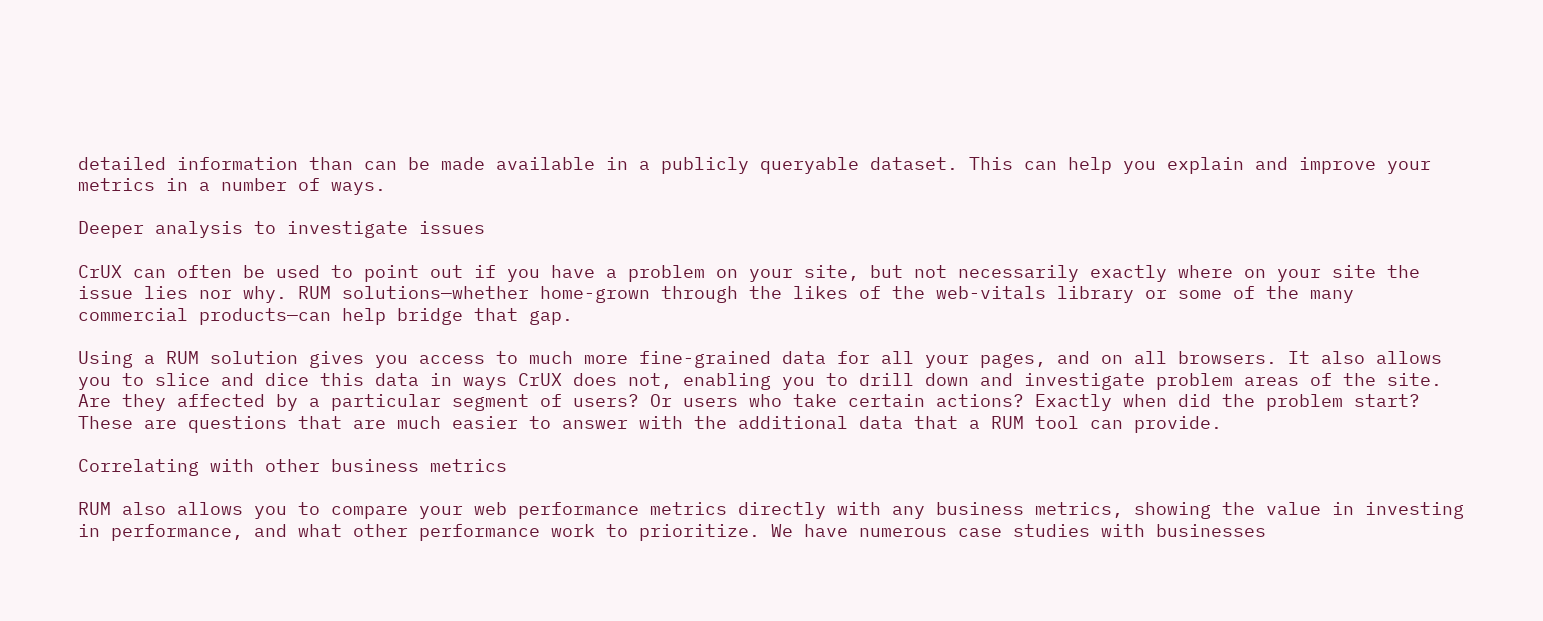detailed information than can be made available in a publicly queryable dataset. This can help you explain and improve your metrics in a number of ways.

Deeper analysis to investigate issues

CrUX can often be used to point out if you have a problem on your site, but not necessarily exactly where on your site the issue lies nor why. RUM solutions—whether home-grown through the likes of the web-vitals library or some of the many commercial products—can help bridge that gap.

Using a RUM solution gives you access to much more fine-grained data for all your pages, and on all browsers. It also allows you to slice and dice this data in ways CrUX does not, enabling you to drill down and investigate problem areas of the site. Are they affected by a particular segment of users? Or users who take certain actions? Exactly when did the problem start? These are questions that are much easier to answer with the additional data that a RUM tool can provide.

Correlating with other business metrics

RUM also allows you to compare your web performance metrics directly with any business metrics, showing the value in investing in performance, and what other performance work to prioritize. We have numerous case studies with businesses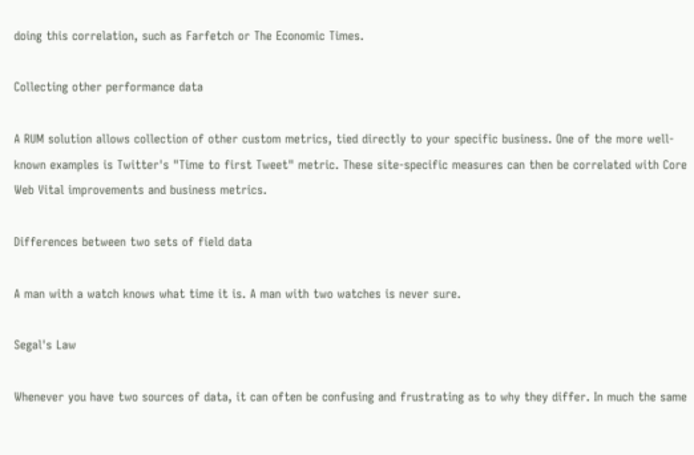doing this correlation, such as Farfetch or The Economic Times.

Collecting other performance data

A RUM solution allows collection of other custom metrics, tied directly to your specific business. One of the more well-known examples is Twitter's "Time to first Tweet" metric. These site-specific measures can then be correlated with Core Web Vital improvements and business metrics.

Differences between two sets of field data

A man with a watch knows what time it is. A man with two watches is never sure.

Segal's Law

Whenever you have two sources of data, it can often be confusing and frustrating as to why they differ. In much the same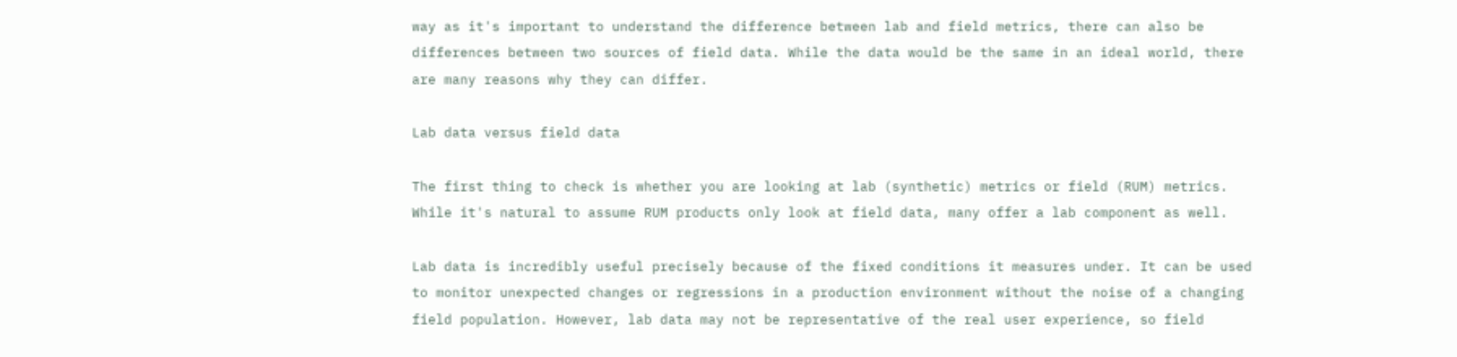way as it's important to understand the difference between lab and field metrics, there can also be differences between two sources of field data. While the data would be the same in an ideal world, there are many reasons why they can differ.

Lab data versus field data

The first thing to check is whether you are looking at lab (synthetic) metrics or field (RUM) metrics. While it's natural to assume RUM products only look at field data, many offer a lab component as well.

Lab data is incredibly useful precisely because of the fixed conditions it measures under. It can be used to monitor unexpected changes or regressions in a production environment without the noise of a changing field population. However, lab data may not be representative of the real user experience, so field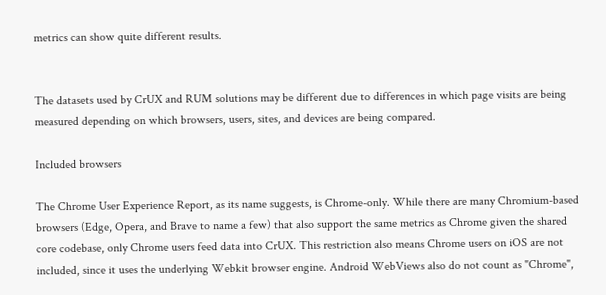metrics can show quite different results.


The datasets used by CrUX and RUM solutions may be different due to differences in which page visits are being measured depending on which browsers, users, sites, and devices are being compared.

Included browsers

The Chrome User Experience Report, as its name suggests, is Chrome-only. While there are many Chromium-based browsers (Edge, Opera, and Brave to name a few) that also support the same metrics as Chrome given the shared core codebase, only Chrome users feed data into CrUX. This restriction also means Chrome users on iOS are not included, since it uses the underlying Webkit browser engine. Android WebViews also do not count as "Chrome",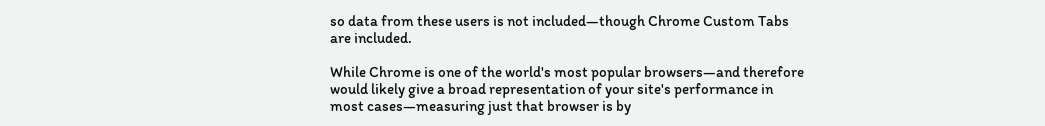so data from these users is not included—though Chrome Custom Tabs are included.

While Chrome is one of the world's most popular browsers—and therefore would likely give a broad representation of your site's performance in most cases—measuring just that browser is by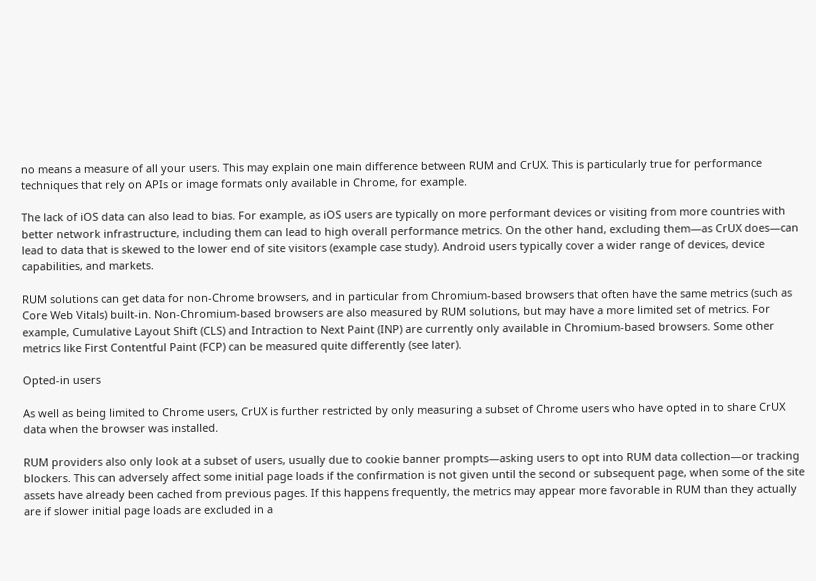no means a measure of all your users. This may explain one main difference between RUM and CrUX. This is particularly true for performance techniques that rely on APIs or image formats only available in Chrome, for example.

The lack of iOS data can also lead to bias. For example, as iOS users are typically on more performant devices or visiting from more countries with better network infrastructure, including them can lead to high overall performance metrics. On the other hand, excluding them—as CrUX does—can lead to data that is skewed to the lower end of site visitors (example case study). Android users typically cover a wider range of devices, device capabilities, and markets.

RUM solutions can get data for non-Chrome browsers, and in particular from Chromium-based browsers that often have the same metrics (such as Core Web Vitals) built-in. Non-Chromium-based browsers are also measured by RUM solutions, but may have a more limited set of metrics. For example, Cumulative Layout Shift (CLS) and Intraction to Next Paint (INP) are currently only available in Chromium-based browsers. Some other metrics like First Contentful Paint (FCP) can be measured quite differently (see later).

Opted-in users

As well as being limited to Chrome users, CrUX is further restricted by only measuring a subset of Chrome users who have opted in to share CrUX data when the browser was installed.

RUM providers also only look at a subset of users, usually due to cookie banner prompts—asking users to opt into RUM data collection—or tracking blockers. This can adversely affect some initial page loads if the confirmation is not given until the second or subsequent page, when some of the site assets have already been cached from previous pages. If this happens frequently, the metrics may appear more favorable in RUM than they actually are if slower initial page loads are excluded in a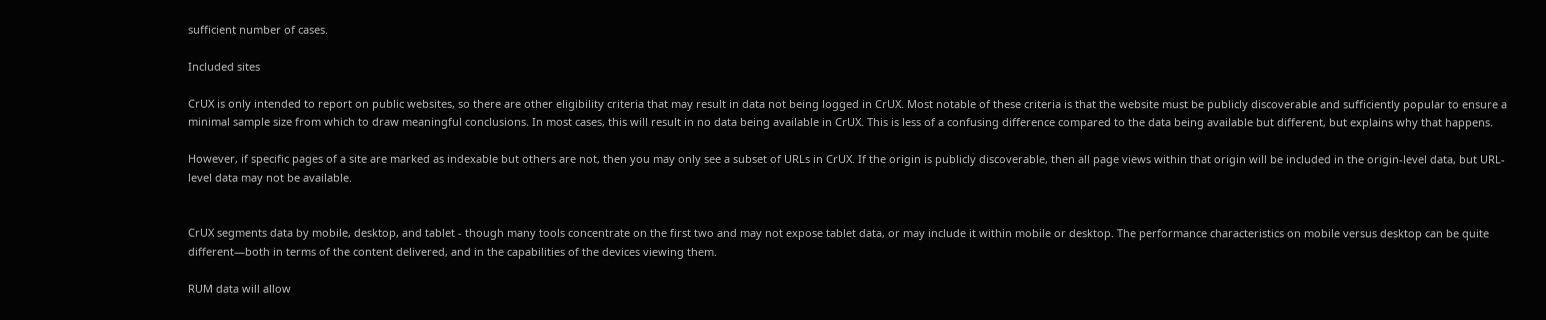sufficient number of cases.

Included sites

CrUX is only intended to report on public websites, so there are other eligibility criteria that may result in data not being logged in CrUX. Most notable of these criteria is that the website must be publicly discoverable and sufficiently popular to ensure a minimal sample size from which to draw meaningful conclusions. In most cases, this will result in no data being available in CrUX. This is less of a confusing difference compared to the data being available but different, but explains why that happens.

However, if specific pages of a site are marked as indexable but others are not, then you may only see a subset of URLs in CrUX. If the origin is publicly discoverable, then all page views within that origin will be included in the origin-level data, but URL-level data may not be available.


CrUX segments data by mobile, desktop, and tablet - though many tools concentrate on the first two and may not expose tablet data, or may include it within mobile or desktop. The performance characteristics on mobile versus desktop can be quite different—both in terms of the content delivered, and in the capabilities of the devices viewing them.

RUM data will allow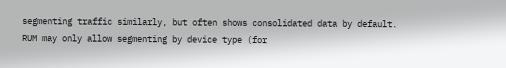segmenting traffic similarly, but often shows consolidated data by default. RUM may only allow segmenting by device type (for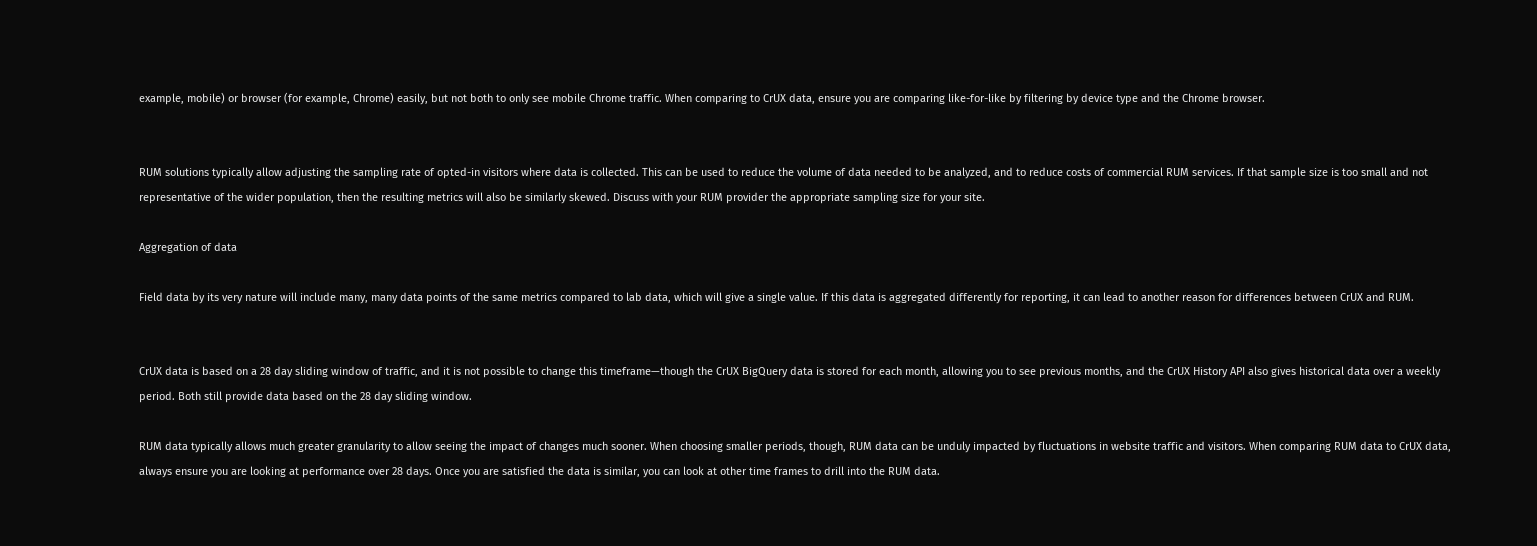example, mobile) or browser (for example, Chrome) easily, but not both to only see mobile Chrome traffic. When comparing to CrUX data, ensure you are comparing like-for-like by filtering by device type and the Chrome browser.


RUM solutions typically allow adjusting the sampling rate of opted-in visitors where data is collected. This can be used to reduce the volume of data needed to be analyzed, and to reduce costs of commercial RUM services. If that sample size is too small and not representative of the wider population, then the resulting metrics will also be similarly skewed. Discuss with your RUM provider the appropriate sampling size for your site.

Aggregation of data

Field data by its very nature will include many, many data points of the same metrics compared to lab data, which will give a single value. If this data is aggregated differently for reporting, it can lead to another reason for differences between CrUX and RUM.


CrUX data is based on a 28 day sliding window of traffic, and it is not possible to change this timeframe—though the CrUX BigQuery data is stored for each month, allowing you to see previous months, and the CrUX History API also gives historical data over a weekly period. Both still provide data based on the 28 day sliding window.

RUM data typically allows much greater granularity to allow seeing the impact of changes much sooner. When choosing smaller periods, though, RUM data can be unduly impacted by fluctuations in website traffic and visitors. When comparing RUM data to CrUX data, always ensure you are looking at performance over 28 days. Once you are satisfied the data is similar, you can look at other time frames to drill into the RUM data.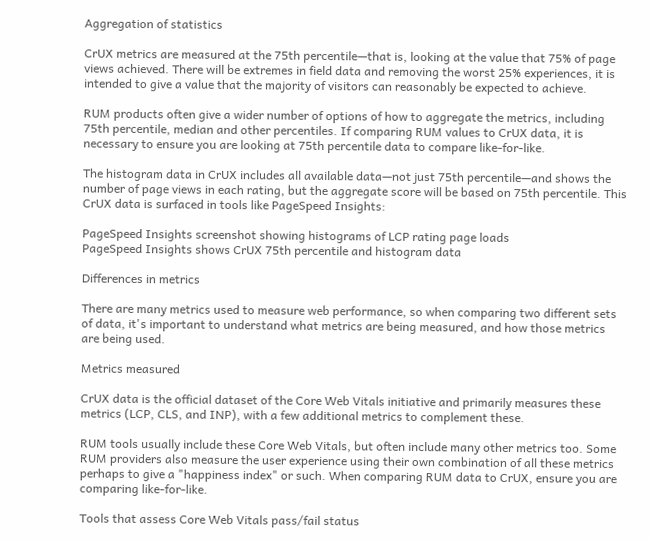Aggregation of statistics

CrUX metrics are measured at the 75th percentile—that is, looking at the value that 75% of page views achieved. There will be extremes in field data and removing the worst 25% experiences, it is intended to give a value that the majority of visitors can reasonably be expected to achieve.

RUM products often give a wider number of options of how to aggregate the metrics, including 75th percentile, median and other percentiles. If comparing RUM values to CrUX data, it is necessary to ensure you are looking at 75th percentile data to compare like-for-like.

The histogram data in CrUX includes all available data—not just 75th percentile—and shows the number of page views in each rating, but the aggregate score will be based on 75th percentile. This CrUX data is surfaced in tools like PageSpeed Insights:

PageSpeed Insights screenshot showing histograms of LCP rating page loads
PageSpeed Insights shows CrUX 75th percentile and histogram data

Differences in metrics

There are many metrics used to measure web performance, so when comparing two different sets of data, it's important to understand what metrics are being measured, and how those metrics are being used.

Metrics measured

CrUX data is the official dataset of the Core Web Vitals initiative and primarily measures these metrics (LCP, CLS, and INP), with a few additional metrics to complement these.

RUM tools usually include these Core Web Vitals, but often include many other metrics too. Some RUM providers also measure the user experience using their own combination of all these metrics perhaps to give a "happiness index" or such. When comparing RUM data to CrUX, ensure you are comparing like-for-like.

Tools that assess Core Web Vitals pass/fail status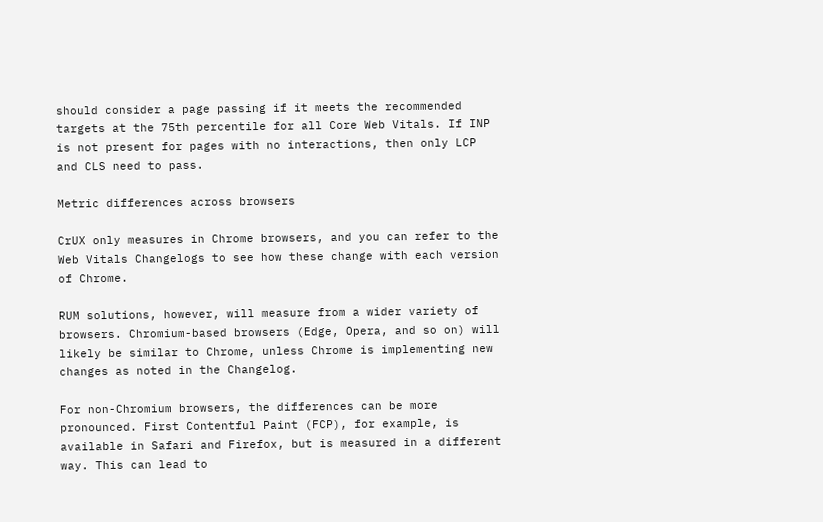should consider a page passing if it meets the recommended targets at the 75th percentile for all Core Web Vitals. If INP is not present for pages with no interactions, then only LCP and CLS need to pass.

Metric differences across browsers

CrUX only measures in Chrome browsers, and you can refer to the Web Vitals Changelogs to see how these change with each version of Chrome.

RUM solutions, however, will measure from a wider variety of browsers. Chromium-based browsers (Edge, Opera, and so on) will likely be similar to Chrome, unless Chrome is implementing new changes as noted in the Changelog.

For non-Chromium browsers, the differences can be more pronounced. First Contentful Paint (FCP), for example, is available in Safari and Firefox, but is measured in a different way. This can lead to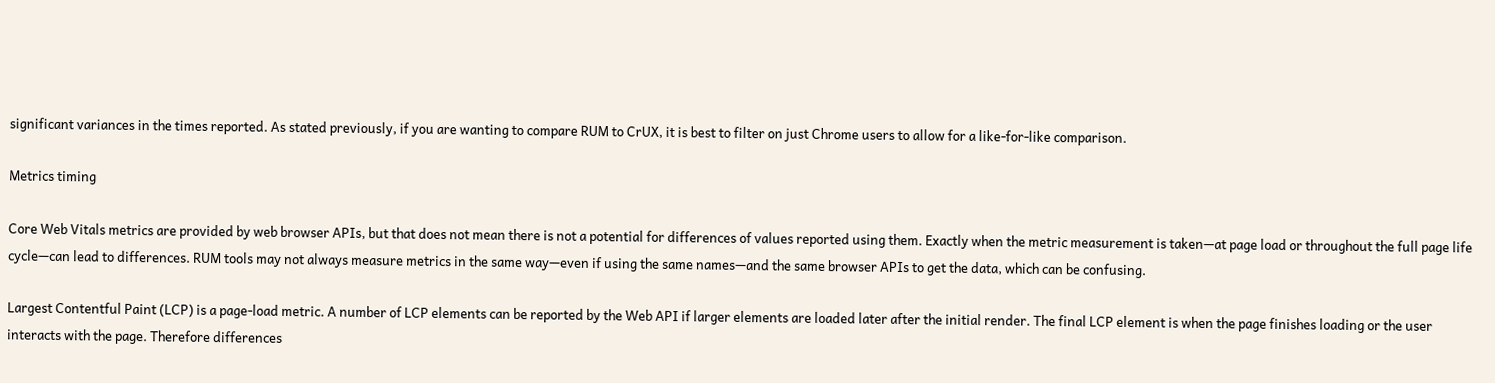significant variances in the times reported. As stated previously, if you are wanting to compare RUM to CrUX, it is best to filter on just Chrome users to allow for a like-for-like comparison.

Metrics timing

Core Web Vitals metrics are provided by web browser APIs, but that does not mean there is not a potential for differences of values reported using them. Exactly when the metric measurement is taken—at page load or throughout the full page life cycle—can lead to differences. RUM tools may not always measure metrics in the same way—even if using the same names—and the same browser APIs to get the data, which can be confusing.

Largest Contentful Paint (LCP) is a page-load metric. A number of LCP elements can be reported by the Web API if larger elements are loaded later after the initial render. The final LCP element is when the page finishes loading or the user interacts with the page. Therefore differences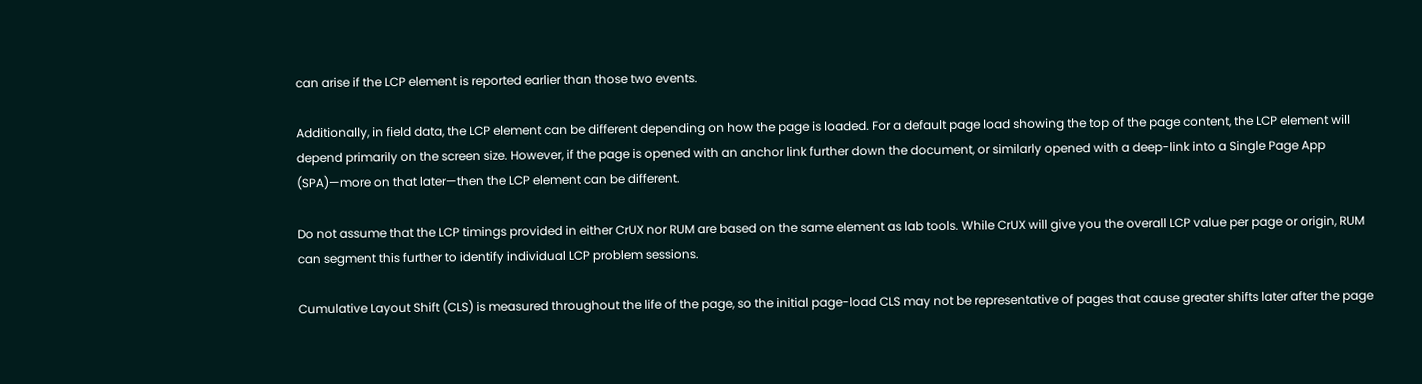can arise if the LCP element is reported earlier than those two events.

Additionally, in field data, the LCP element can be different depending on how the page is loaded. For a default page load showing the top of the page content, the LCP element will depend primarily on the screen size. However, if the page is opened with an anchor link further down the document, or similarly opened with a deep-link into a Single Page App (SPA)—more on that later—then the LCP element can be different.

Do not assume that the LCP timings provided in either CrUX nor RUM are based on the same element as lab tools. While CrUX will give you the overall LCP value per page or origin, RUM can segment this further to identify individual LCP problem sessions.

Cumulative Layout Shift (CLS) is measured throughout the life of the page, so the initial page-load CLS may not be representative of pages that cause greater shifts later after the page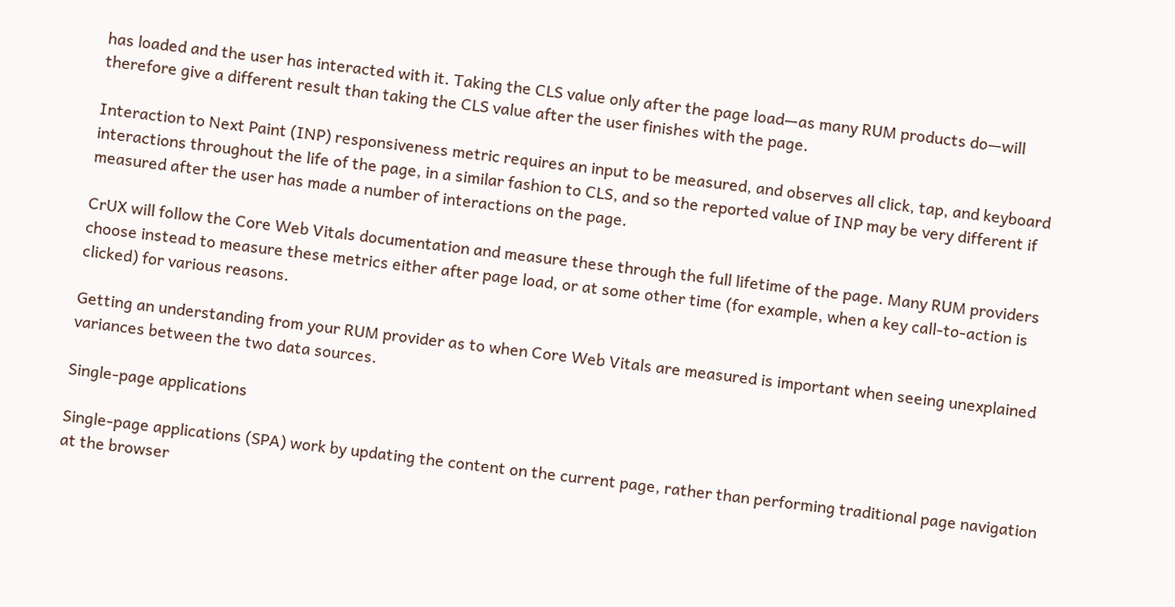has loaded and the user has interacted with it. Taking the CLS value only after the page load—as many RUM products do—will therefore give a different result than taking the CLS value after the user finishes with the page.

Interaction to Next Paint (INP) responsiveness metric requires an input to be measured, and observes all click, tap, and keyboard interactions throughout the life of the page, in a similar fashion to CLS, and so the reported value of INP may be very different if measured after the user has made a number of interactions on the page.

CrUX will follow the Core Web Vitals documentation and measure these through the full lifetime of the page. Many RUM providers choose instead to measure these metrics either after page load, or at some other time (for example, when a key call-to-action is clicked) for various reasons.

Getting an understanding from your RUM provider as to when Core Web Vitals are measured is important when seeing unexplained variances between the two data sources.

Single-page applications

Single-page applications (SPA) work by updating the content on the current page, rather than performing traditional page navigation at the browser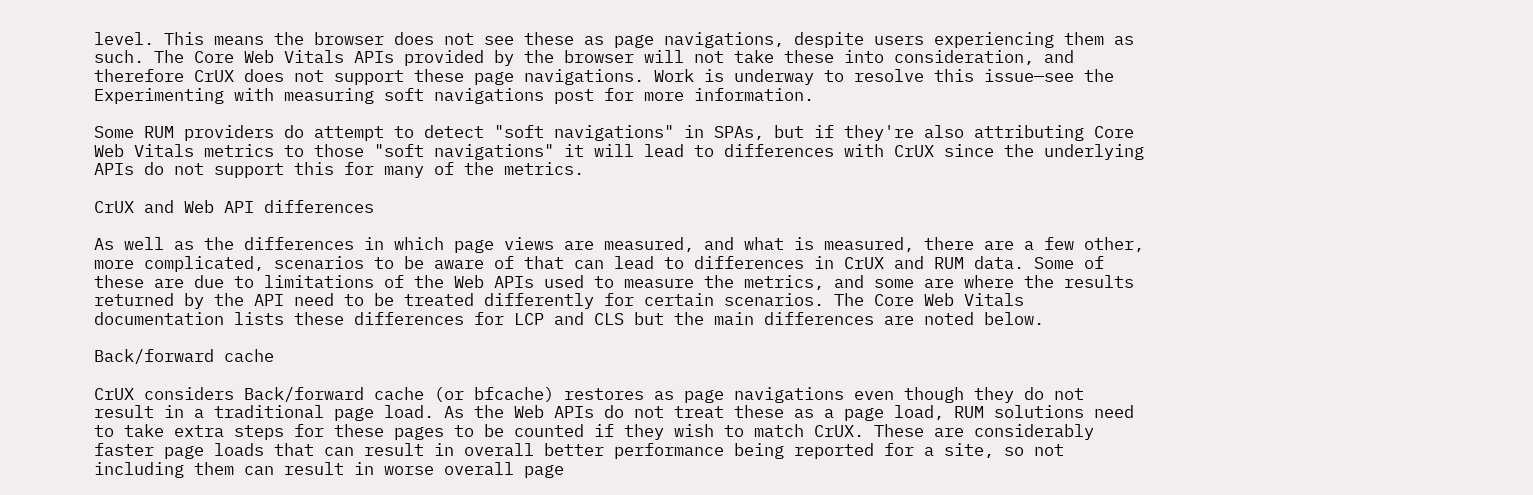level. This means the browser does not see these as page navigations, despite users experiencing them as such. The Core Web Vitals APIs provided by the browser will not take these into consideration, and therefore CrUX does not support these page navigations. Work is underway to resolve this issue—see the Experimenting with measuring soft navigations post for more information.

Some RUM providers do attempt to detect "soft navigations" in SPAs, but if they're also attributing Core Web Vitals metrics to those "soft navigations" it will lead to differences with CrUX since the underlying APIs do not support this for many of the metrics.

CrUX and Web API differences

As well as the differences in which page views are measured, and what is measured, there are a few other, more complicated, scenarios to be aware of that can lead to differences in CrUX and RUM data. Some of these are due to limitations of the Web APIs used to measure the metrics, and some are where the results returned by the API need to be treated differently for certain scenarios. The Core Web Vitals documentation lists these differences for LCP and CLS but the main differences are noted below.

Back/forward cache

CrUX considers Back/forward cache (or bfcache) restores as page navigations even though they do not result in a traditional page load. As the Web APIs do not treat these as a page load, RUM solutions need to take extra steps for these pages to be counted if they wish to match CrUX. These are considerably faster page loads that can result in overall better performance being reported for a site, so not including them can result in worse overall page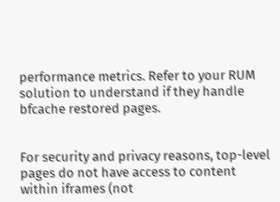performance metrics. Refer to your RUM solution to understand if they handle bfcache restored pages.


For security and privacy reasons, top-level pages do not have access to content within iframes (not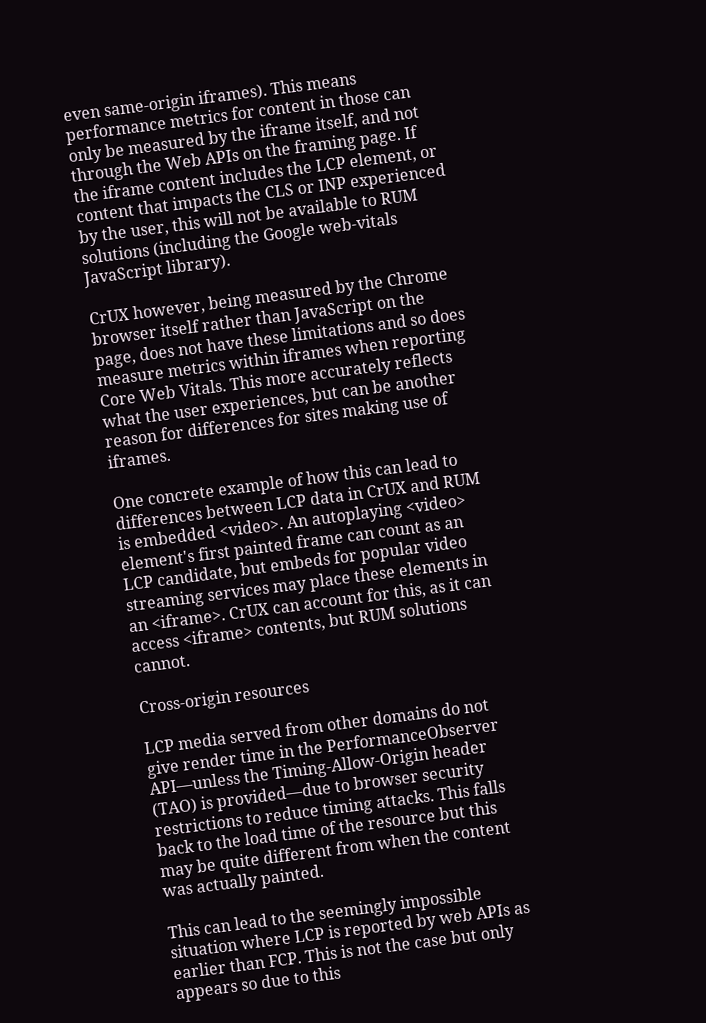even same-origin iframes). This means performance metrics for content in those can only be measured by the iframe itself, and not through the Web APIs on the framing page. If the iframe content includes the LCP element, or content that impacts the CLS or INP experienced by the user, this will not be available to RUM solutions (including the Google web-vitals JavaScript library).

CrUX however, being measured by the Chrome browser itself rather than JavaScript on the page, does not have these limitations and so does measure metrics within iframes when reporting Core Web Vitals. This more accurately reflects what the user experiences, but can be another reason for differences for sites making use of iframes.

One concrete example of how this can lead to differences between LCP data in CrUX and RUM is embedded <video>. An autoplaying <video> element's first painted frame can count as an LCP candidate, but embeds for popular video streaming services may place these elements in an <iframe>. CrUX can account for this, as it can access <iframe> contents, but RUM solutions cannot.

Cross-origin resources

LCP media served from other domains do not give render time in the PerformanceObserver API—unless the Timing-Allow-Origin header (TAO) is provided—due to browser security restrictions to reduce timing attacks. This falls back to the load time of the resource but this may be quite different from when the content was actually painted.

This can lead to the seemingly impossible situation where LCP is reported by web APIs as earlier than FCP. This is not the case but only appears so due to this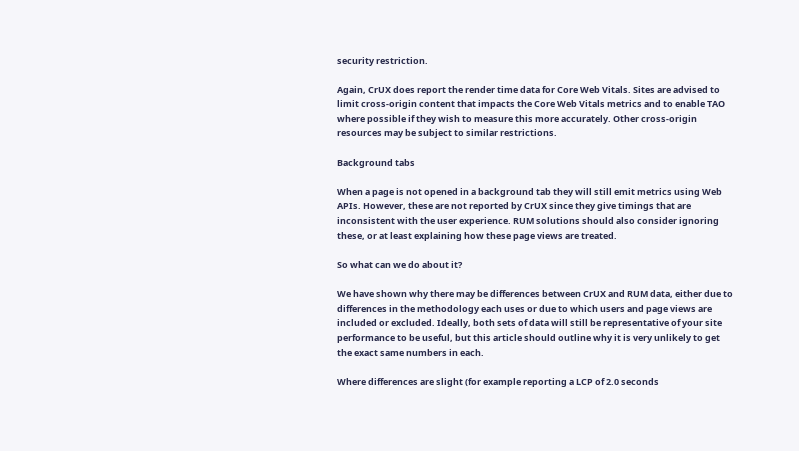security restriction.

Again, CrUX does report the render time data for Core Web Vitals. Sites are advised to limit cross-origin content that impacts the Core Web Vitals metrics and to enable TAO where possible if they wish to measure this more accurately. Other cross-origin resources may be subject to similar restrictions.

Background tabs

When a page is not opened in a background tab they will still emit metrics using Web APIs. However, these are not reported by CrUX since they give timings that are inconsistent with the user experience. RUM solutions should also consider ignoring these, or at least explaining how these page views are treated.

So what can we do about it?

We have shown why there may be differences between CrUX and RUM data, either due to differences in the methodology each uses or due to which users and page views are included or excluded. Ideally, both sets of data will still be representative of your site performance to be useful, but this article should outline why it is very unlikely to get the exact same numbers in each.

Where differences are slight (for example reporting a LCP of 2.0 seconds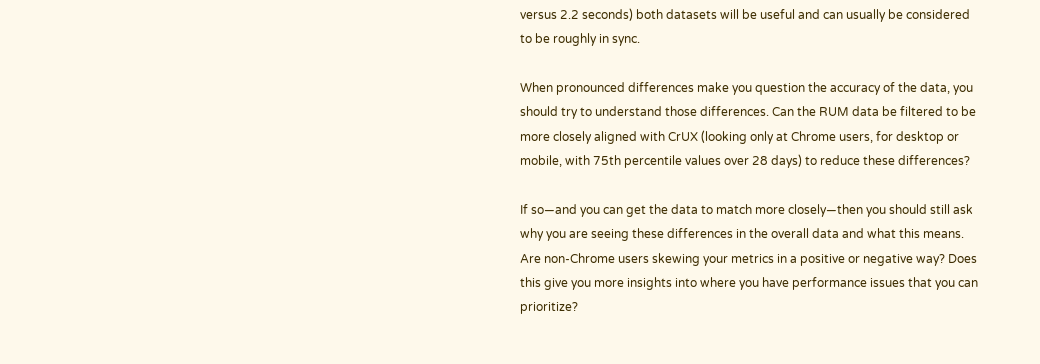versus 2.2 seconds) both datasets will be useful and can usually be considered to be roughly in sync.

When pronounced differences make you question the accuracy of the data, you should try to understand those differences. Can the RUM data be filtered to be more closely aligned with CrUX (looking only at Chrome users, for desktop or mobile, with 75th percentile values over 28 days) to reduce these differences?

If so—and you can get the data to match more closely—then you should still ask why you are seeing these differences in the overall data and what this means. Are non-Chrome users skewing your metrics in a positive or negative way? Does this give you more insights into where you have performance issues that you can prioritize?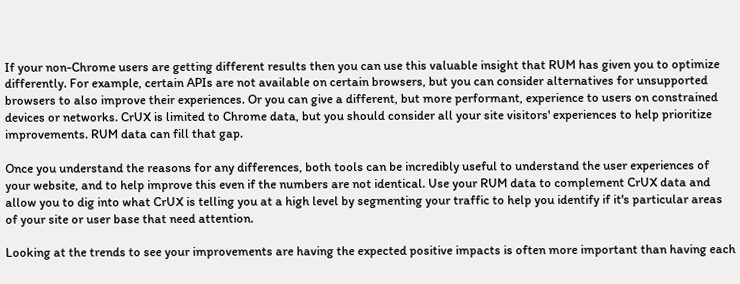If your non-Chrome users are getting different results then you can use this valuable insight that RUM has given you to optimize differently. For example, certain APIs are not available on certain browsers, but you can consider alternatives for unsupported browsers to also improve their experiences. Or you can give a different, but more performant, experience to users on constrained devices or networks. CrUX is limited to Chrome data, but you should consider all your site visitors' experiences to help prioritize improvements. RUM data can fill that gap.

Once you understand the reasons for any differences, both tools can be incredibly useful to understand the user experiences of your website, and to help improve this even if the numbers are not identical. Use your RUM data to complement CrUX data and allow you to dig into what CrUX is telling you at a high level by segmenting your traffic to help you identify if it's particular areas of your site or user base that need attention.

Looking at the trends to see your improvements are having the expected positive impacts is often more important than having each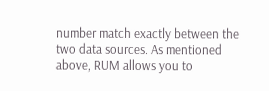number match exactly between the two data sources. As mentioned above, RUM allows you to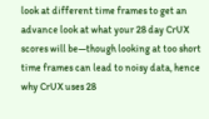look at different time frames to get an advance look at what your 28 day CrUX scores will be—though looking at too short time frames can lead to noisy data, hence why CrUX uses 28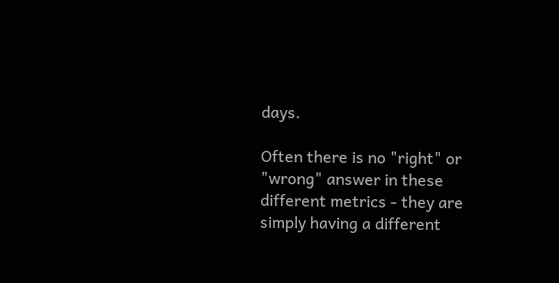days.

Often there is no "right" or "wrong" answer in these different metrics - they are simply having a different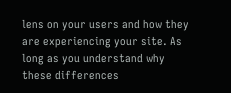lens on your users and how they are experiencing your site. As long as you understand why these differences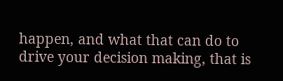happen, and what that can do to drive your decision making, that is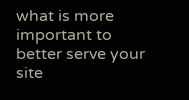what is more important to better serve your site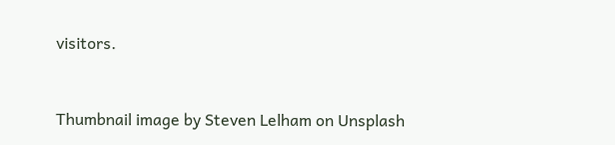visitors.


Thumbnail image by Steven Lelham on Unsplash